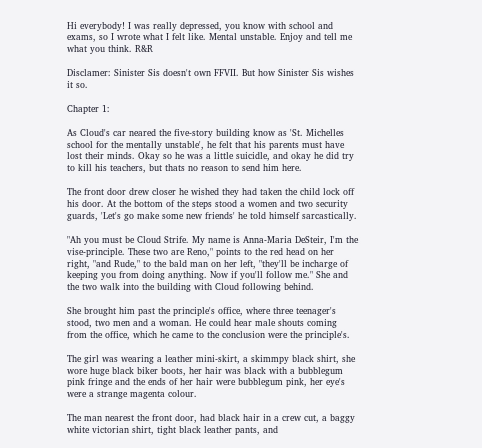Hi everybody! I was really depressed, you know with school and exams, so I wrote what I felt like. Mental unstable. Enjoy and tell me what you think. R&R

Disclamer: Sinister Sis doesn't own FFVII. But how Sinister Sis wishes it so.

Chapter 1:

As Cloud's car neared the five-story building know as 'St. Michelles school for the mentally unstable', he felt that his parents must have lost their minds. Okay so he was a little suicidle, and okay he did try to kill his teachers, but thats no reason to send him here.

The front door drew closer he wished they had taken the child lock off his door. At the bottom of the steps stood a women and two security guards, 'Let's go make some new friends' he told himself sarcastically.

"Ah you must be Cloud Strife. My name is Anna-Maria DeSteir, I'm the vise-principle. These two are Reno," points to the red head on her right, "and Rude," to the bald man on her left, "they'll be incharge of keeping you from doing anything. Now if you'll follow me." She and the two walk into the building with Cloud following behind.

She brought him past the principle's office, where three teenager's stood, two men and a woman. He could hear male shouts coming from the office, which he came to the conclusion were the principle's.

The girl was wearing a leather mini-skirt, a skimmpy black shirt, she wore huge black biker boots, her hair was black with a bubblegum pink fringe and the ends of her hair were bubblegum pink, her eye's were a strange magenta colour.

The man nearest the front door, had black hair in a crew cut, a baggy white victorian shirt, tight black leather pants, and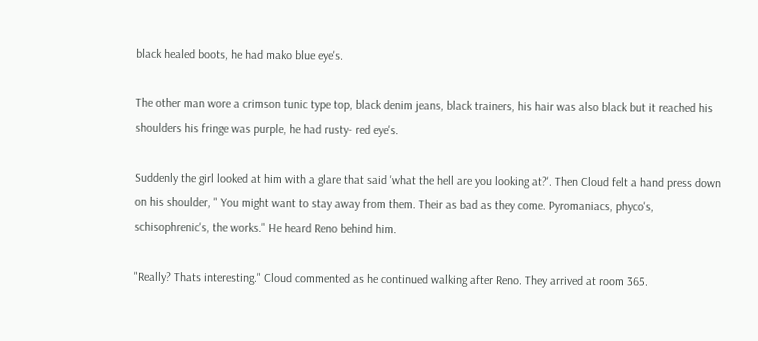black healed boots, he had mako blue eye's.

The other man wore a crimson tunic type top, black denim jeans, black trainers, his hair was also black but it reached his shoulders his fringe was purple, he had rusty- red eye's.

Suddenly the girl looked at him with a glare that said 'what the hell are you looking at?'. Then Cloud felt a hand press down on his shoulder, " You might want to stay away from them. Their as bad as they come. Pyromaniacs, phyco's, schisophrenic's, the works." He heard Reno behind him.

"Really? Thats interesting." Cloud commented as he continued walking after Reno. They arrived at room 365.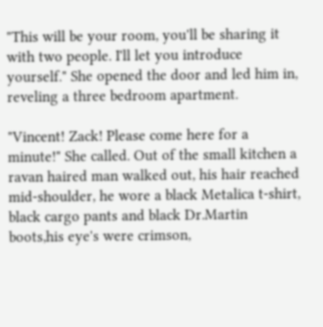"This will be your room, you'll be sharing it with two people. I'll let you introduce yourself." She opened the door and led him in, reveling a three bedroom apartment.

"Vincent! Zack! Please come here for a minute!" She called. Out of the small kitchen a ravan haired man walked out, his hair reached mid-shoulder, he wore a black Metalica t-shirt, black cargo pants and black Dr.Martin boots,his eye's were crimson,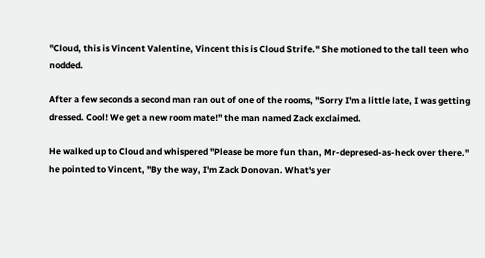"Cloud, this is Vincent Valentine, Vincent this is Cloud Strife." She motioned to the tall teen who nodded.

After a few seconds a second man ran out of one of the rooms, "Sorry I'm a little late, I was getting dressed. Cool! We get a new room mate!" the man named Zack exclaimed.

He walked up to Cloud and whispered "Please be more fun than, Mr-depresed-as-heck over there." he pointed to Vincent, "By the way, I'm Zack Donovan. What's yer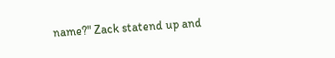name?" Zack statend up and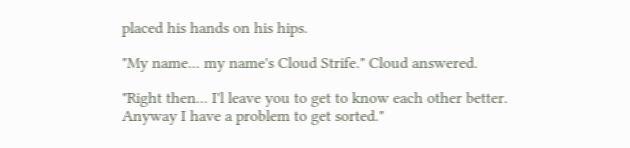placed his hands on his hips.

"My name... my name's Cloud Strife." Cloud answered.

"Right then... I'l leave you to get to know each other better. Anyway I have a problem to get sorted."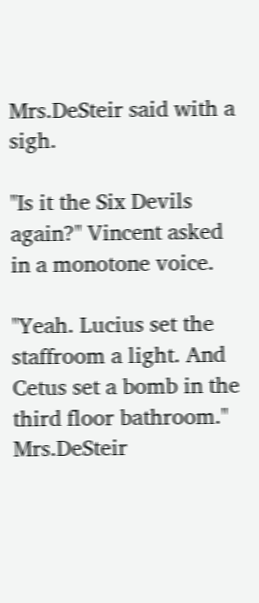Mrs.DeSteir said with a sigh.

"Is it the Six Devils again?" Vincent asked in a monotone voice.

"Yeah. Lucius set the staffroom a light. And Cetus set a bomb in the third floor bathroom." Mrs.DeSteir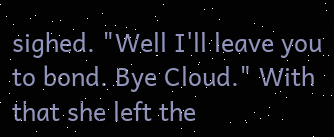sighed. "Well I'll leave you to bond. Bye Cloud." With that she left the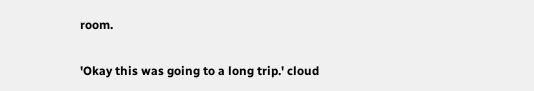room.

'Okay this was going to a long trip.' cloud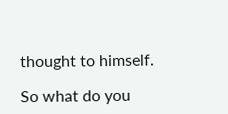thought to himself.

So what do you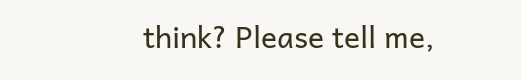think? Please tell me,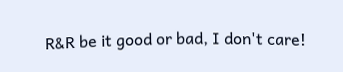R&R be it good or bad, I don't care!